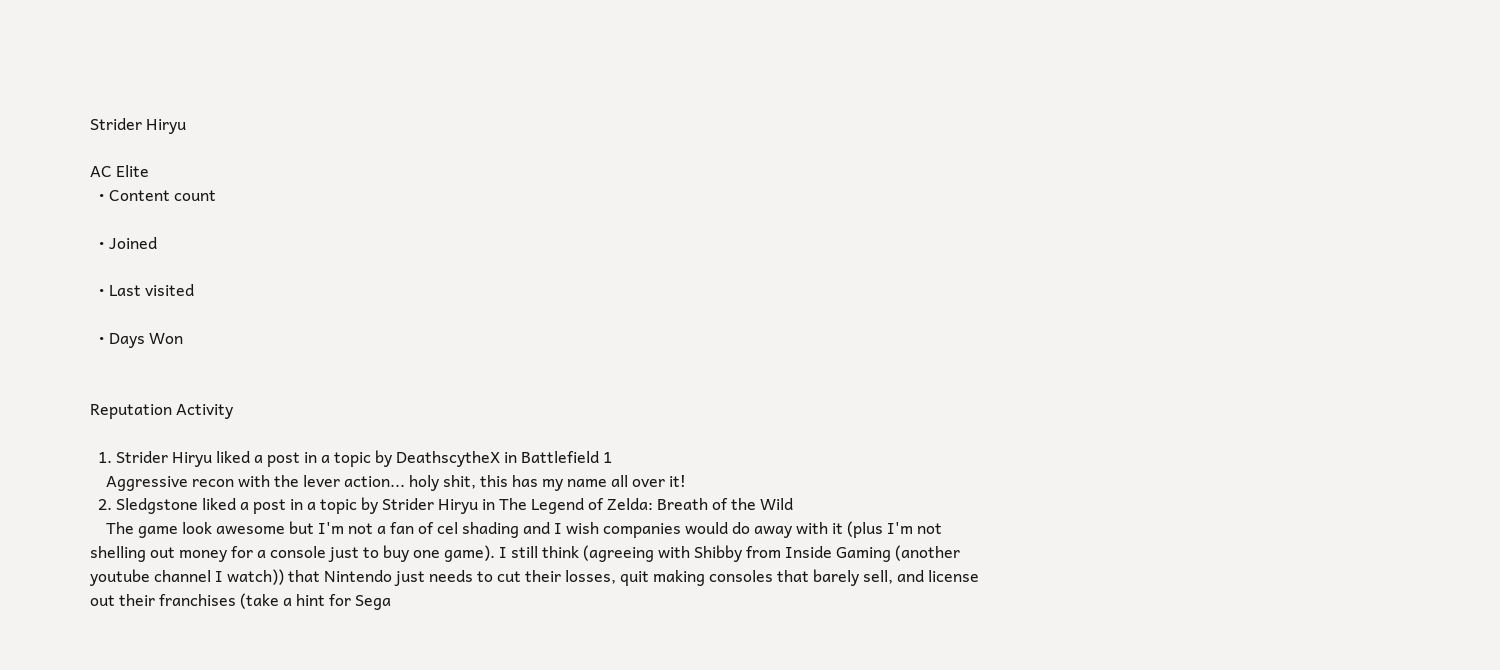Strider Hiryu

AC Elite
  • Content count

  • Joined

  • Last visited

  • Days Won


Reputation Activity

  1. Strider Hiryu liked a post in a topic by DeathscytheX in Battlefield 1
    Aggressive recon with the lever action... holy shit, this has my name all over it!
  2. Sledgstone liked a post in a topic by Strider Hiryu in The Legend of Zelda: Breath of the Wild
    The game look awesome but I'm not a fan of cel shading and I wish companies would do away with it (plus I'm not shelling out money for a console just to buy one game). I still think (agreeing with Shibby from Inside Gaming (another youtube channel I watch)) that Nintendo just needs to cut their losses, quit making consoles that barely sell, and license out their franchises (take a hint for Sega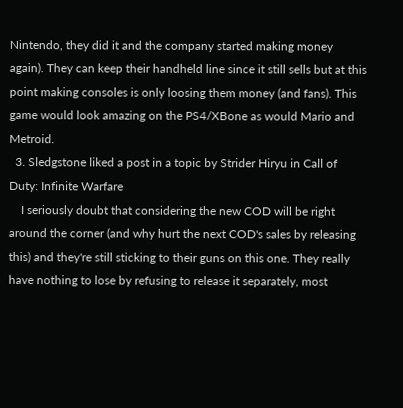Nintendo, they did it and the company started making money again). They can keep their handheld line since it still sells but at this point making consoles is only loosing them money (and fans). This game would look amazing on the PS4/XBone as would Mario and Metroid.
  3. Sledgstone liked a post in a topic by Strider Hiryu in Call of Duty: Infinite Warfare
    I seriously doubt that considering the new COD will be right around the corner (and why hurt the next COD's sales by releasing this) and they're still sticking to their guns on this one. They really have nothing to lose by refusing to release it separately, most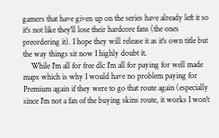gamers that have given up on the series have already left it so it's not like they'll lose their hardcore fans (the ones preordering it). I hope they will release it as it's own title but the way things sit now I highly doubt it.
    While I'm all for free dlc I'm all for paying for well made maps which is why I would have no problem paying for Premium again if they were to go that route again (especially since I'm not a fan of the buying skins route, it works I won't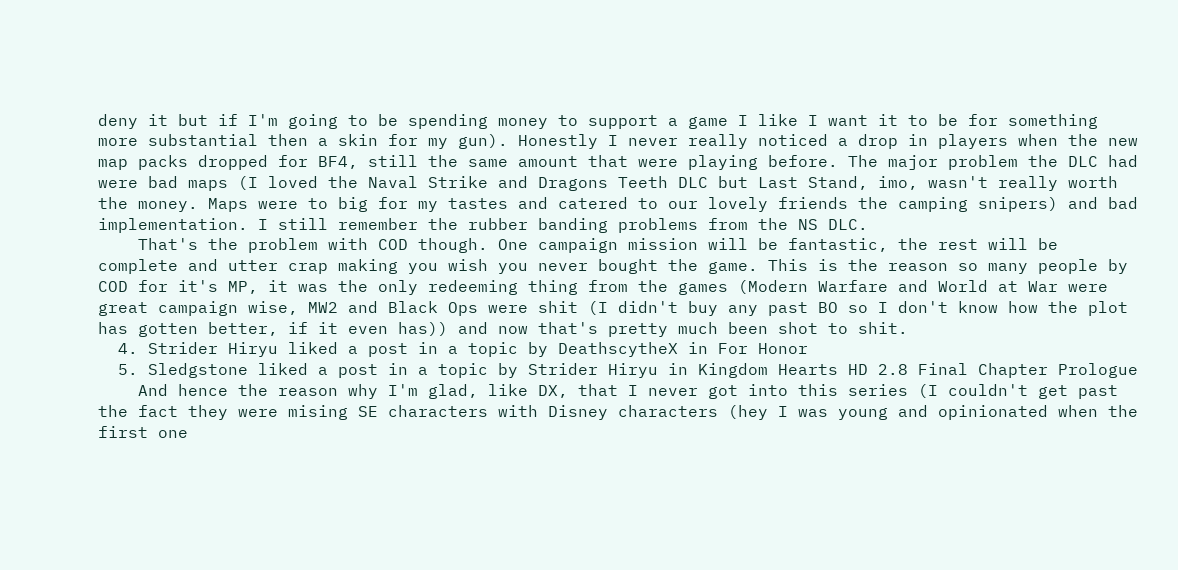deny it but if I'm going to be spending money to support a game I like I want it to be for something more substantial then a skin for my gun). Honestly I never really noticed a drop in players when the new map packs dropped for BF4, still the same amount that were playing before. The major problem the DLC had were bad maps (I loved the Naval Strike and Dragons Teeth DLC but Last Stand, imo, wasn't really worth the money. Maps were to big for my tastes and catered to our lovely friends the camping snipers) and bad implementation. I still remember the rubber banding problems from the NS DLC.
    That's the problem with COD though. One campaign mission will be fantastic, the rest will be complete and utter crap making you wish you never bought the game. This is the reason so many people by COD for it's MP, it was the only redeeming thing from the games (Modern Warfare and World at War were great campaign wise, MW2 and Black Ops were shit (I didn't buy any past BO so I don't know how the plot has gotten better, if it even has)) and now that's pretty much been shot to shit.
  4. Strider Hiryu liked a post in a topic by DeathscytheX in For Honor
  5. Sledgstone liked a post in a topic by Strider Hiryu in Kingdom Hearts HD 2.8 Final Chapter Prologue
    And hence the reason why I'm glad, like DX, that I never got into this series (I couldn't get past the fact they were mising SE characters with Disney characters (hey I was young and opinionated when the first one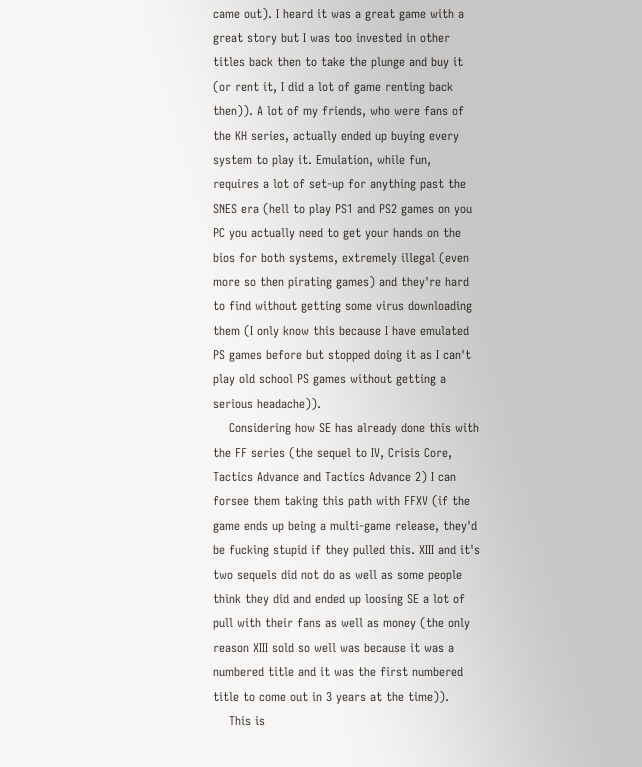came out). I heard it was a great game with a great story but I was too invested in other titles back then to take the plunge and buy it (or rent it, I did a lot of game renting back then)). A lot of my friends, who were fans of the KH series, actually ended up buying every system to play it. Emulation, while fun, requires a lot of set-up for anything past the SNES era (hell to play PS1 and PS2 games on you PC you actually need to get your hands on the bios for both systems, extremely illegal (even more so then pirating games) and they're hard to find without getting some virus downloading them (I only know this because I have emulated PS games before but stopped doing it as I can't play old school PS games without getting a serious headache)).
    Considering how SE has already done this with the FF series (the sequel to IV, Crisis Core, Tactics Advance and Tactics Advance 2) I can forsee them taking this path with FFXV (if the game ends up being a multi-game release, they'd be fucking stupid if they pulled this. XIII and it's two sequels did not do as well as some people think they did and ended up loosing SE a lot of pull with their fans as well as money (the only reason XIII sold so well was because it was a numbered title and it was the first numbered title to come out in 3 years at the time)).
    This is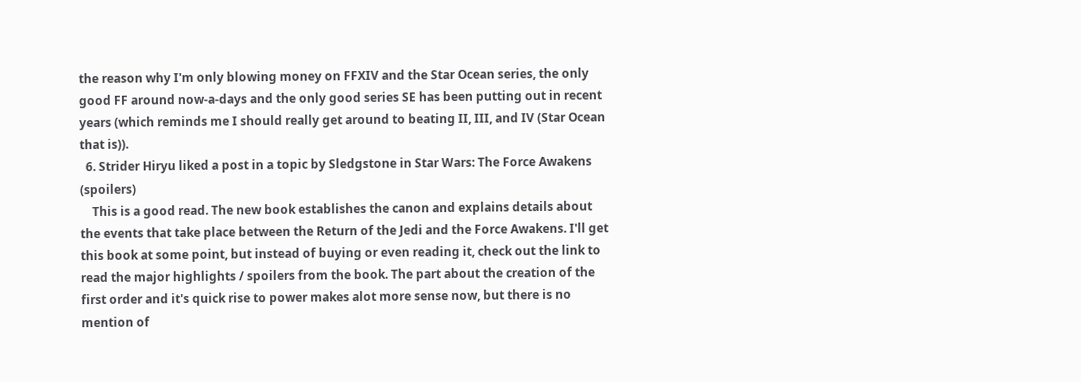the reason why I'm only blowing money on FFXIV and the Star Ocean series, the only good FF around now-a-days and the only good series SE has been putting out in recent years (which reminds me I should really get around to beating II, III, and IV (Star Ocean that is)).
  6. Strider Hiryu liked a post in a topic by Sledgstone in Star Wars: The Force Awakens (spoilers)
    This is a good read. The new book establishes the canon and explains details about the events that take place between the Return of the Jedi and the Force Awakens. I'll get this book at some point, but instead of buying or even reading it, check out the link to read the major highlights / spoilers from the book. The part about the creation of the first order and it's quick rise to power makes alot more sense now, but there is no mention of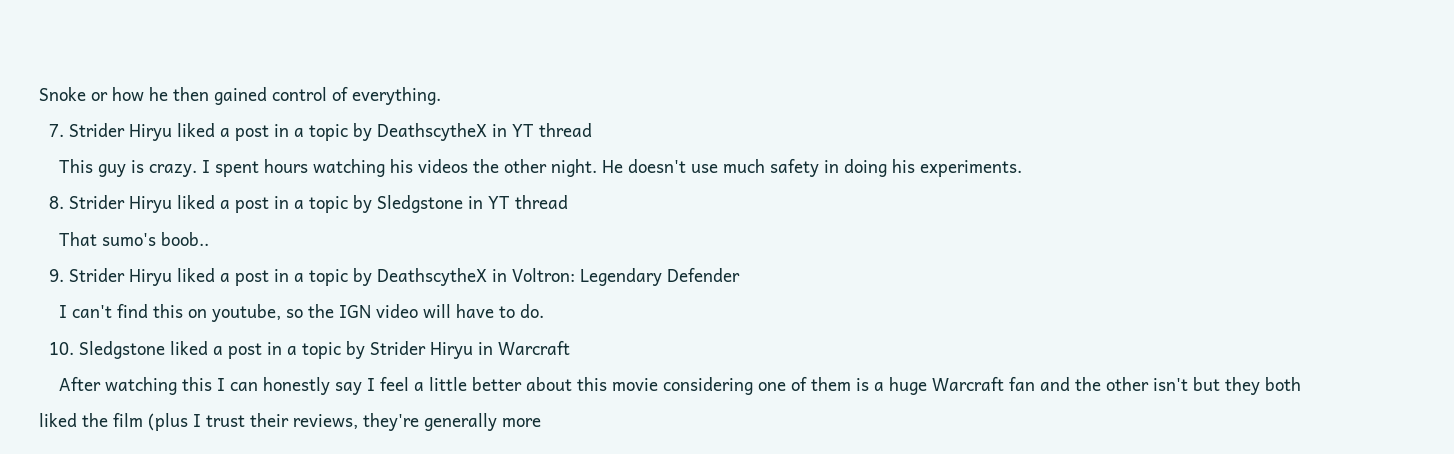Snoke or how he then gained control of everything.
  7. Strider Hiryu liked a post in a topic by DeathscytheX in YT thread
    This guy is crazy. I spent hours watching his videos the other night. He doesn't use much safety in doing his experiments.
  8. Strider Hiryu liked a post in a topic by Sledgstone in YT thread
    That sumo's boob..
  9. Strider Hiryu liked a post in a topic by DeathscytheX in Voltron: Legendary Defender
    I can't find this on youtube, so the IGN video will have to do.
  10. Sledgstone liked a post in a topic by Strider Hiryu in Warcraft
    After watching this I can honestly say I feel a little better about this movie considering one of them is a huge Warcraft fan and the other isn't but they both liked the film (plus I trust their reviews, they're generally more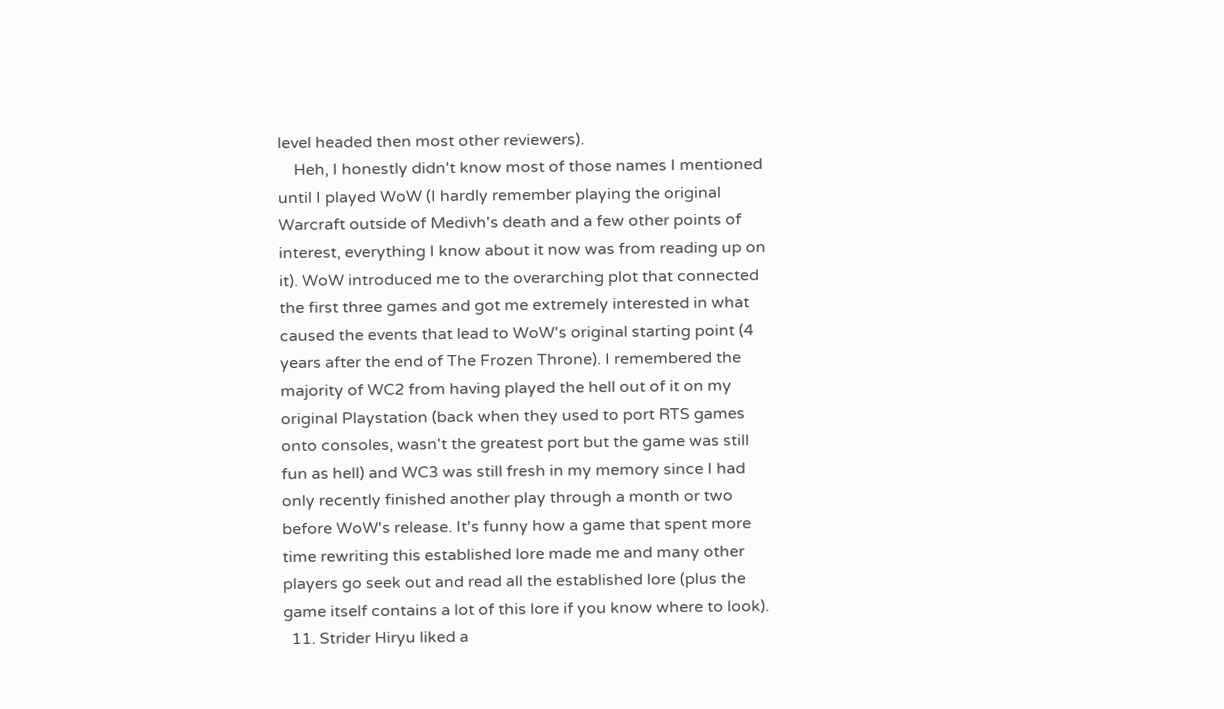level headed then most other reviewers).
    Heh, I honestly didn't know most of those names I mentioned until I played WoW (I hardly remember playing the original Warcraft outside of Medivh's death and a few other points of interest, everything I know about it now was from reading up on it). WoW introduced me to the overarching plot that connected the first three games and got me extremely interested in what caused the events that lead to WoW's original starting point (4 years after the end of The Frozen Throne). I remembered the majority of WC2 from having played the hell out of it on my original Playstation (back when they used to port RTS games onto consoles, wasn't the greatest port but the game was still fun as hell) and WC3 was still fresh in my memory since I had only recently finished another play through a month or two before WoW's release. It's funny how a game that spent more time rewriting this established lore made me and many other players go seek out and read all the established lore (plus the game itself contains a lot of this lore if you know where to look).
  11. Strider Hiryu liked a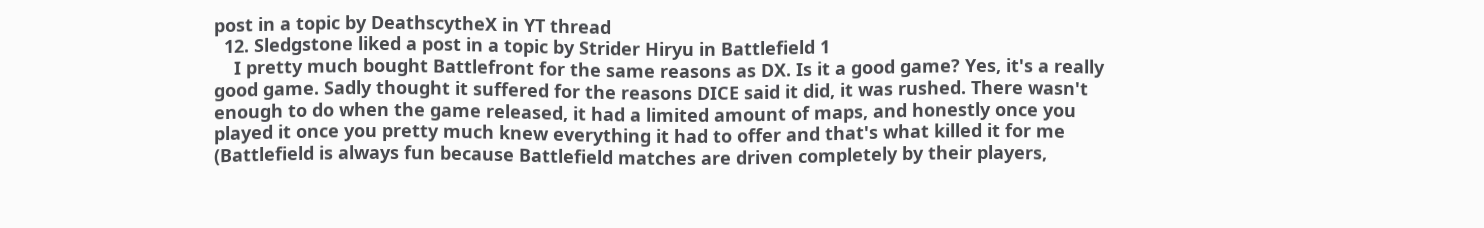post in a topic by DeathscytheX in YT thread
  12. Sledgstone liked a post in a topic by Strider Hiryu in Battlefield 1
    I pretty much bought Battlefront for the same reasons as DX. Is it a good game? Yes, it's a really good game. Sadly thought it suffered for the reasons DICE said it did, it was rushed. There wasn't enough to do when the game released, it had a limited amount of maps, and honestly once you played it once you pretty much knew everything it had to offer and that's what killed it for me (Battlefield is always fun because Battlefield matches are driven completely by their players,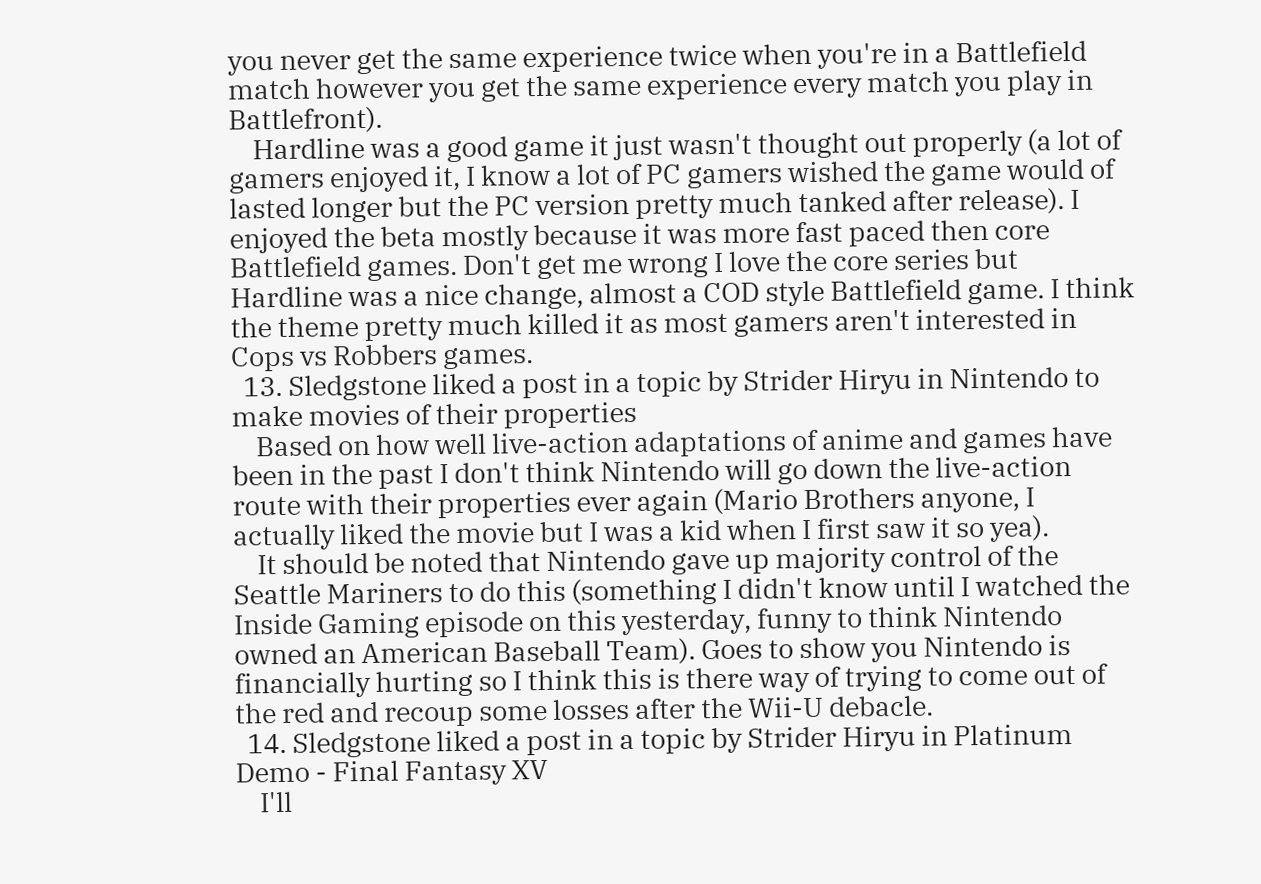you never get the same experience twice when you're in a Battlefield match however you get the same experience every match you play in Battlefront).
    Hardline was a good game it just wasn't thought out properly (a lot of gamers enjoyed it, I know a lot of PC gamers wished the game would of lasted longer but the PC version pretty much tanked after release). I enjoyed the beta mostly because it was more fast paced then core Battlefield games. Don't get me wrong I love the core series but Hardline was a nice change, almost a COD style Battlefield game. I think the theme pretty much killed it as most gamers aren't interested in Cops vs Robbers games.
  13. Sledgstone liked a post in a topic by Strider Hiryu in Nintendo to make movies of their properties
    Based on how well live-action adaptations of anime and games have been in the past I don't think Nintendo will go down the live-action route with their properties ever again (Mario Brothers anyone, I actually liked the movie but I was a kid when I first saw it so yea).
    It should be noted that Nintendo gave up majority control of the Seattle Mariners to do this (something I didn't know until I watched the Inside Gaming episode on this yesterday, funny to think Nintendo owned an American Baseball Team). Goes to show you Nintendo is financially hurting so I think this is there way of trying to come out of the red and recoup some losses after the Wii-U debacle.
  14. Sledgstone liked a post in a topic by Strider Hiryu in Platinum Demo - Final Fantasy XV
    I'll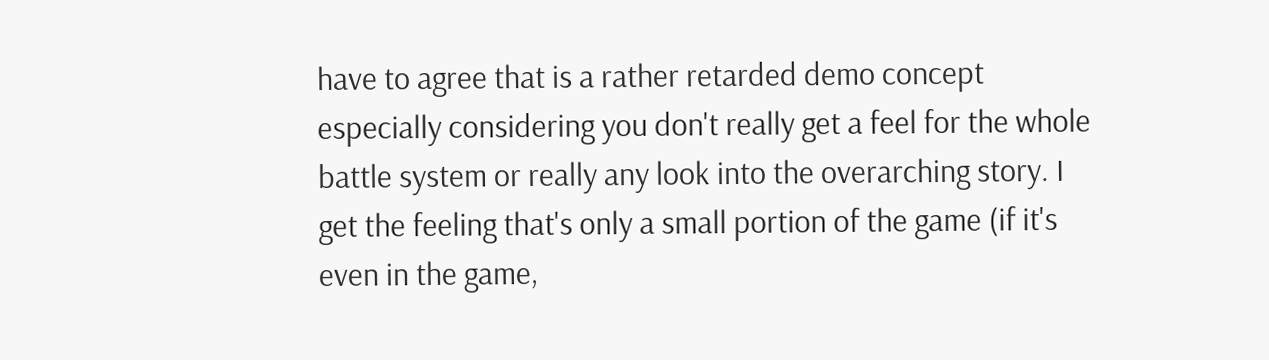have to agree that is a rather retarded demo concept especially considering you don't really get a feel for the whole battle system or really any look into the overarching story. I get the feeling that's only a small portion of the game (if it's even in the game,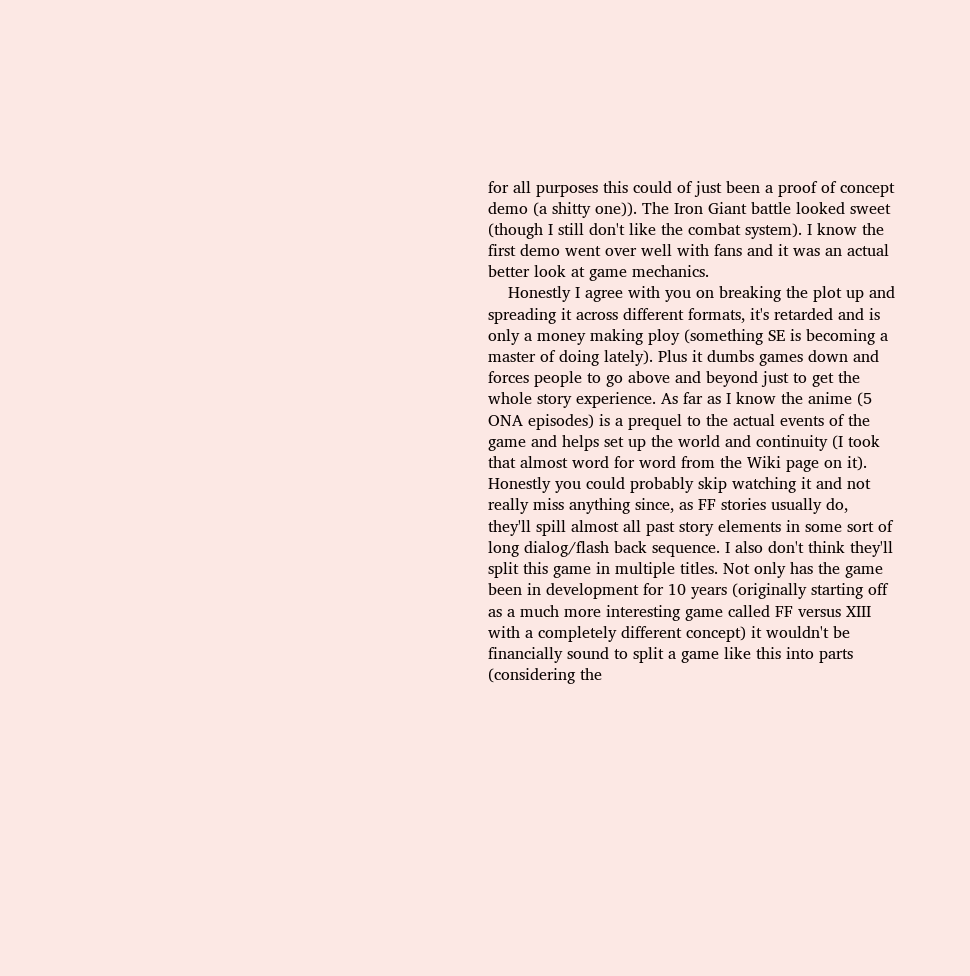for all purposes this could of just been a proof of concept demo (a shitty one)). The Iron Giant battle looked sweet (though I still don't like the combat system). I know the first demo went over well with fans and it was an actual better look at game mechanics.
    Honestly I agree with you on breaking the plot up and spreading it across different formats, it's retarded and is only a money making ploy (something SE is becoming a master of doing lately). Plus it dumbs games down and forces people to go above and beyond just to get the whole story experience. As far as I know the anime (5 ONA episodes) is a prequel to the actual events of the game and helps set up the world and continuity (I took that almost word for word from the Wiki page on it). Honestly you could probably skip watching it and not really miss anything since, as FF stories usually do, they'll spill almost all past story elements in some sort of long dialog/flash back sequence. I also don't think they'll split this game in multiple titles. Not only has the game been in development for 10 years (originally starting off as a much more interesting game called FF versus XIII with a completely different concept) it wouldn't be financially sound to split a game like this into parts (considering the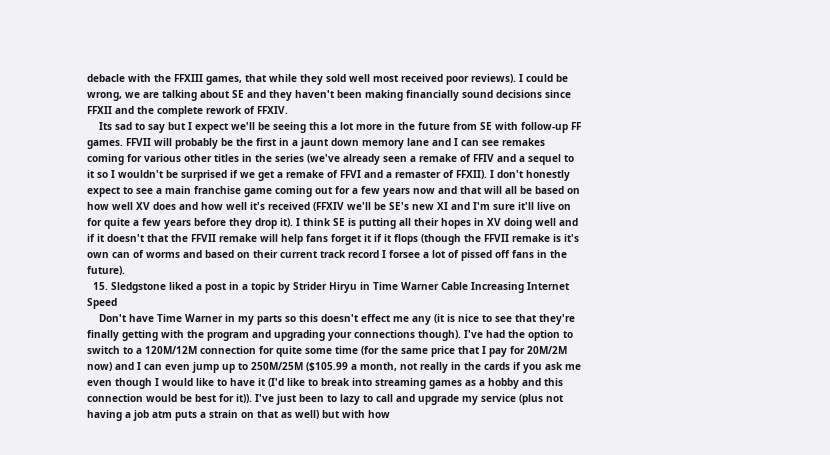debacle with the FFXIII games, that while they sold well most received poor reviews). I could be wrong, we are talking about SE and they haven't been making financially sound decisions since FFXII and the complete rework of FFXIV.
    Its sad to say but I expect we'll be seeing this a lot more in the future from SE with follow-up FF games. FFVII will probably be the first in a jaunt down memory lane and I can see remakes coming for various other titles in the series (we've already seen a remake of FFIV and a sequel to it so I wouldn't be surprised if we get a remake of FFVI and a remaster of FFXII). I don't honestly expect to see a main franchise game coming out for a few years now and that will all be based on how well XV does and how well it's received (FFXIV we'll be SE's new XI and I'm sure it'll live on for quite a few years before they drop it). I think SE is putting all their hopes in XV doing well and if it doesn't that the FFVII remake will help fans forget it if it flops (though the FFVII remake is it's own can of worms and based on their current track record I forsee a lot of pissed off fans in the future).
  15. Sledgstone liked a post in a topic by Strider Hiryu in Time Warner Cable Increasing Internet Speed
    Don't have Time Warner in my parts so this doesn't effect me any (it is nice to see that they're finally getting with the program and upgrading your connections though). I've had the option to switch to a 120M/12M connection for quite some time (for the same price that I pay for 20M/2M now) and I can even jump up to 250M/25M ($105.99 a month, not really in the cards if you ask me even though I would like to have it (I'd like to break into streaming games as a hobby and this connection would be best for it)). I've just been to lazy to call and upgrade my service (plus not having a job atm puts a strain on that as well) but with how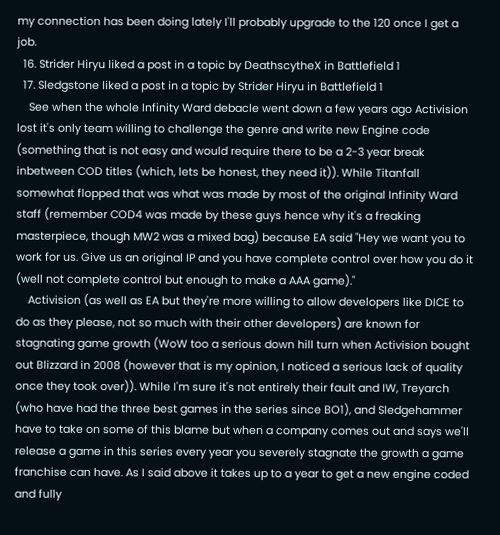my connection has been doing lately I'll probably upgrade to the 120 once I get a job.
  16. Strider Hiryu liked a post in a topic by DeathscytheX in Battlefield 1
  17. Sledgstone liked a post in a topic by Strider Hiryu in Battlefield 1
    See when the whole Infinity Ward debacle went down a few years ago Activision lost it's only team willing to challenge the genre and write new Engine code (something that is not easy and would require there to be a 2-3 year break inbetween COD titles (which, lets be honest, they need it)). While Titanfall somewhat flopped that was what was made by most of the original Infinity Ward staff (remember COD4 was made by these guys hence why it's a freaking masterpiece, though MW2 was a mixed bag) because EA said "Hey we want you to work for us. Give us an original IP and you have complete control over how you do it (well not complete control but enough to make a AAA game)."
    Activision (as well as EA but they're more willing to allow developers like DICE to do as they please, not so much with their other developers) are known for stagnating game growth (WoW too a serious down hill turn when Activision bought out Blizzard in 2008 (however that is my opinion, I noticed a serious lack of quality once they took over)). While I'm sure it's not entirely their fault and IW, Treyarch (who have had the three best games in the series since BO1), and Sledgehammer have to take on some of this blame but when a company comes out and says we'll release a game in this series every year you severely stagnate the growth a game franchise can have. As I said above it takes up to a year to get a new engine coded and fully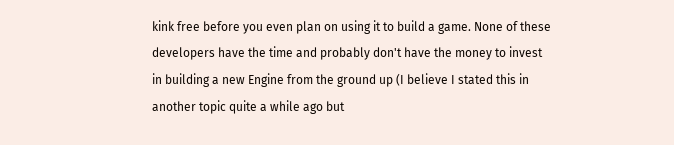kink free before you even plan on using it to build a game. None of these developers have the time and probably don't have the money to invest in building a new Engine from the ground up (I believe I stated this in another topic quite a while ago but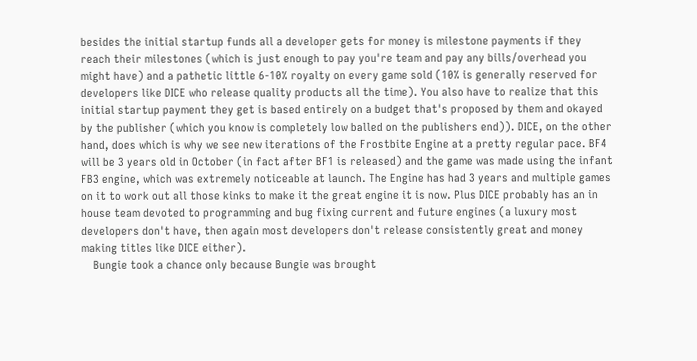besides the initial startup funds all a developer gets for money is milestone payments if they reach their milestones (which is just enough to pay you're team and pay any bills/overhead you might have) and a pathetic little 6-10% royalty on every game sold (10% is generally reserved for developers like DICE who release quality products all the time). You also have to realize that this initial startup payment they get is based entirely on a budget that's proposed by them and okayed by the publisher (which you know is completely low balled on the publishers end)). DICE, on the other hand, does which is why we see new iterations of the Frostbite Engine at a pretty regular pace. BF4 will be 3 years old in October (in fact after BF1 is released) and the game was made using the infant FB3 engine, which was extremely noticeable at launch. The Engine has had 3 years and multiple games on it to work out all those kinks to make it the great engine it is now. Plus DICE probably has an in house team devoted to programming and bug fixing current and future engines (a luxury most developers don't have, then again most developers don't release consistently great and money making titles like DICE either).
    Bungie took a chance only because Bungie was brought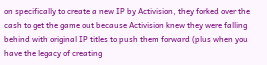on specifically to create a new IP by Activision, they forked over the cash to get the game out because Activision knew they were falling behind with original IP titles to push them forward (plus when you have the legacy of creating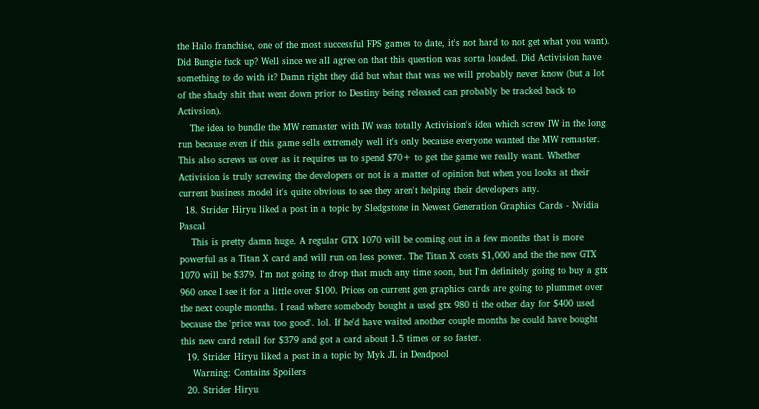the Halo franchise, one of the most successful FPS games to date, it's not hard to not get what you want). Did Bungie fuck up? Well since we all agree on that this question was sorta loaded. Did Activision have something to do with it? Damn right they did but what that was we will probably never know (but a lot of the shady shit that went down prior to Destiny being released can probably be tracked back to Activsion).
    The idea to bundle the MW remaster with IW was totally Activision's idea which screw IW in the long run because even if this game sells extremely well it's only because everyone wanted the MW remaster. This also screws us over as it requires us to spend $70+ to get the game we really want. Whether Activision is truly screwing the developers or not is a matter of opinion but when you looks at their current business model it's quite obvious to see they aren't helping their developers any.
  18. Strider Hiryu liked a post in a topic by Sledgstone in Newest Generation Graphics Cards - Nvidia Pascal
    This is pretty damn huge. A regular GTX 1070 will be coming out in a few months that is more powerful as a Titan X card and will run on less power. The Titan X costs $1,000 and the the new GTX 1070 will be $379. I'm not going to drop that much any time soon, but I'm definitely going to buy a gtx 960 once I see it for a little over $100. Prices on current gen graphics cards are going to plummet over the next couple months. I read where somebody bought a used gtx 980 ti the other day for $400 used because the 'price was too good'. lol. If he'd have waited another couple months he could have bought this new card retail for $379 and got a card about 1.5 times or so faster.
  19. Strider Hiryu liked a post in a topic by Myk JL in Deadpool
    Warning: Contains Spoilers
  20. Strider Hiryu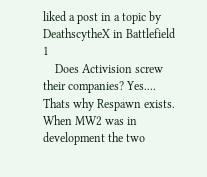liked a post in a topic by DeathscytheX in Battlefield 1
    Does Activision screw their companies? Yes.... Thats why Respawn exists. When MW2 was in development the two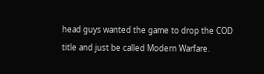head guys wanted the game to drop the COD title and just be called Modern Warfare.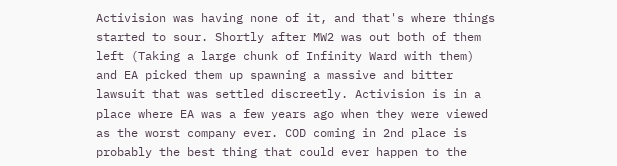Activision was having none of it, and that's where things started to sour. Shortly after MW2 was out both of them left (Taking a large chunk of Infinity Ward with them) and EA picked them up spawning a massive and bitter lawsuit that was settled discreetly. Activision is in a place where EA was a few years ago when they were viewed as the worst company ever. COD coming in 2nd place is probably the best thing that could ever happen to the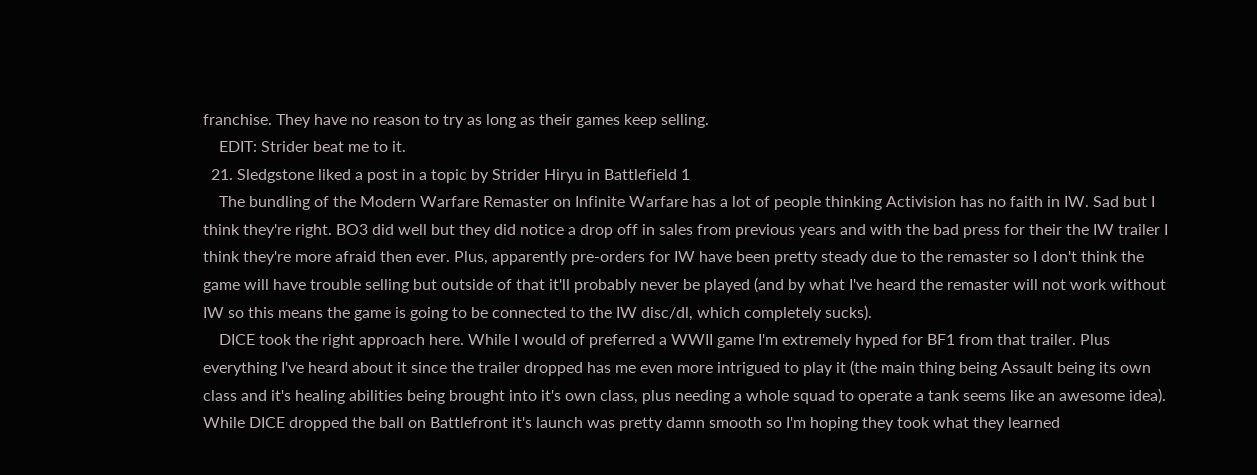franchise. They have no reason to try as long as their games keep selling.
    EDIT: Strider beat me to it.
  21. Sledgstone liked a post in a topic by Strider Hiryu in Battlefield 1
    The bundling of the Modern Warfare Remaster on Infinite Warfare has a lot of people thinking Activision has no faith in IW. Sad but I think they're right. BO3 did well but they did notice a drop off in sales from previous years and with the bad press for their the IW trailer I think they're more afraid then ever. Plus, apparently pre-orders for IW have been pretty steady due to the remaster so I don't think the game will have trouble selling but outside of that it'll probably never be played (and by what I've heard the remaster will not work without IW so this means the game is going to be connected to the IW disc/dl, which completely sucks).
    DICE took the right approach here. While I would of preferred a WWII game I'm extremely hyped for BF1 from that trailer. Plus everything I've heard about it since the trailer dropped has me even more intrigued to play it (the main thing being Assault being its own class and it's healing abilities being brought into it's own class, plus needing a whole squad to operate a tank seems like an awesome idea). While DICE dropped the ball on Battlefront it's launch was pretty damn smooth so I'm hoping they took what they learned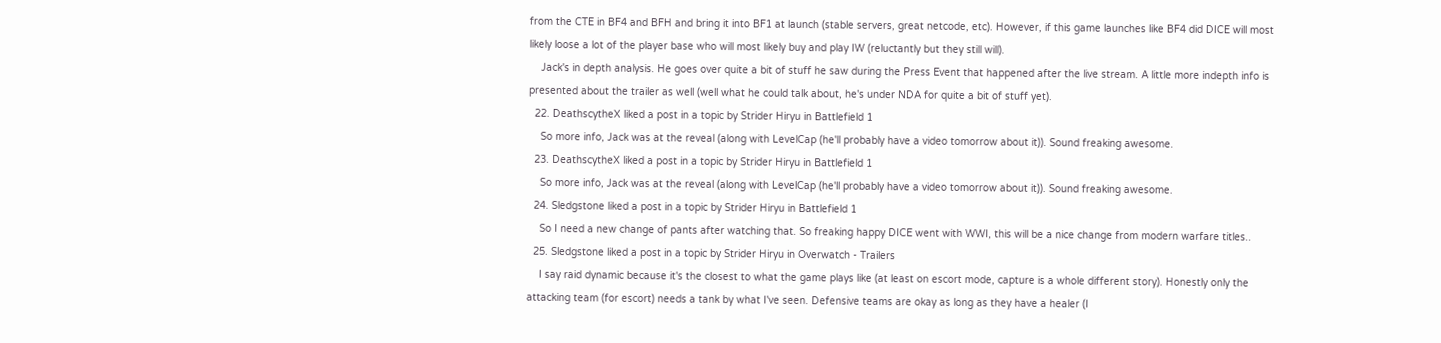from the CTE in BF4 and BFH and bring it into BF1 at launch (stable servers, great netcode, etc). However, if this game launches like BF4 did DICE will most likely loose a lot of the player base who will most likely buy and play IW (reluctantly but they still will).
    Jack's in depth analysis. He goes over quite a bit of stuff he saw during the Press Event that happened after the live stream. A little more indepth info is presented about the trailer as well (well what he could talk about, he's under NDA for quite a bit of stuff yet).
  22. DeathscytheX liked a post in a topic by Strider Hiryu in Battlefield 1
    So more info, Jack was at the reveal (along with LevelCap (he'll probably have a video tomorrow about it)). Sound freaking awesome.
  23. DeathscytheX liked a post in a topic by Strider Hiryu in Battlefield 1
    So more info, Jack was at the reveal (along with LevelCap (he'll probably have a video tomorrow about it)). Sound freaking awesome.
  24. Sledgstone liked a post in a topic by Strider Hiryu in Battlefield 1
    So I need a new change of pants after watching that. So freaking happy DICE went with WWI, this will be a nice change from modern warfare titles..
  25. Sledgstone liked a post in a topic by Strider Hiryu in Overwatch - Trailers
    I say raid dynamic because it's the closest to what the game plays like (at least on escort mode, capture is a whole different story). Honestly only the attacking team (for escort) needs a tank by what I've seen. Defensive teams are okay as long as they have a healer (I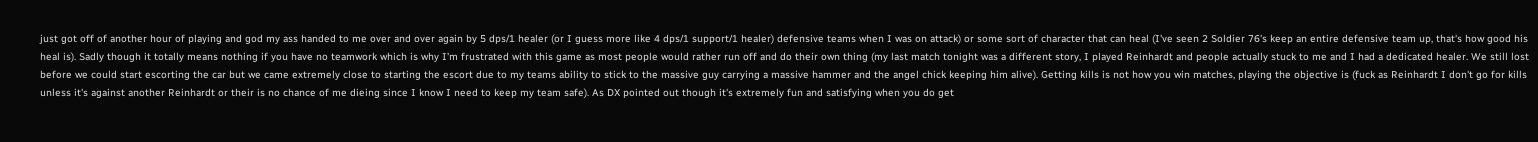just got off of another hour of playing and god my ass handed to me over and over again by 5 dps/1 healer (or I guess more like 4 dps/1 support/1 healer) defensive teams when I was on attack) or some sort of character that can heal (I've seen 2 Soldier 76's keep an entire defensive team up, that's how good his heal is). Sadly though it totally means nothing if you have no teamwork which is why I'm frustrated with this game as most people would rather run off and do their own thing (my last match tonight was a different story, I played Reinhardt and people actually stuck to me and I had a dedicated healer. We still lost before we could start escorting the car but we came extremely close to starting the escort due to my teams ability to stick to the massive guy carrying a massive hammer and the angel chick keeping him alive). Getting kills is not how you win matches, playing the objective is (fuck as Reinhardt I don't go for kills unless it's against another Reinhardt or their is no chance of me dieing since I know I need to keep my team safe). As DX pointed out though it's extremely fun and satisfying when you do get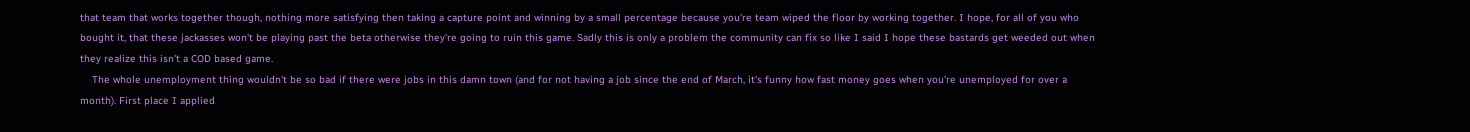that team that works together though, nothing more satisfying then taking a capture point and winning by a small percentage because you're team wiped the floor by working together. I hope, for all of you who bought it, that these jackasses won't be playing past the beta otherwise they're going to ruin this game. Sadly this is only a problem the community can fix so like I said I hope these bastards get weeded out when they realize this isn't a COD based game.
    The whole unemployment thing wouldn't be so bad if there were jobs in this damn town (and for not having a job since the end of March, it's funny how fast money goes when you're unemployed for over a month). First place I applied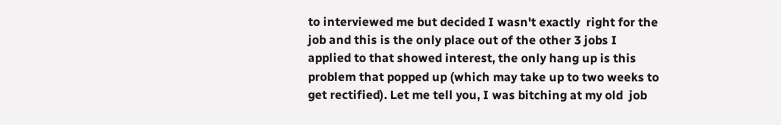to interviewed me but decided I wasn't exactly  right for the job and this is the only place out of the other 3 jobs I applied to that showed interest, the only hang up is this problem that popped up (which may take up to two weeks to get rectified). Let me tell you, I was bitching at my old  job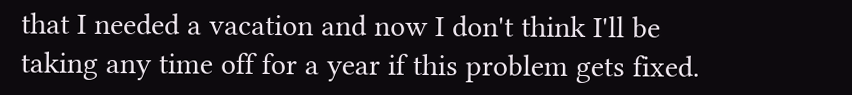that I needed a vacation and now I don't think I'll be taking any time off for a year if this problem gets fixed.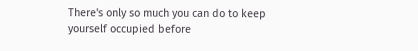There's only so much you can do to keep yourself occupied before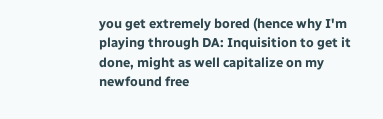you get extremely bored (hence why I'm playing through DA: Inquisition to get it done, might as well capitalize on my newfound free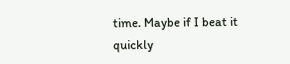time. Maybe if I beat it quickly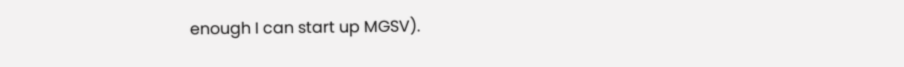enough I can start up MGSV).